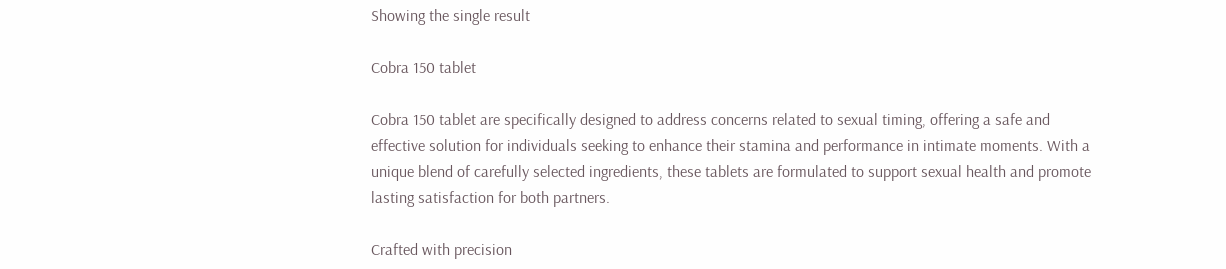Showing the single result

Cobra 150 tablet

Cobra 150 tablet are specifically designed to address concerns related to sexual timing, offering a safe and effective solution for individuals seeking to enhance their stamina and performance in intimate moments. With a unique blend of carefully selected ingredients, these tablets are formulated to support sexual health and promote lasting satisfaction for both partners.

Crafted with precision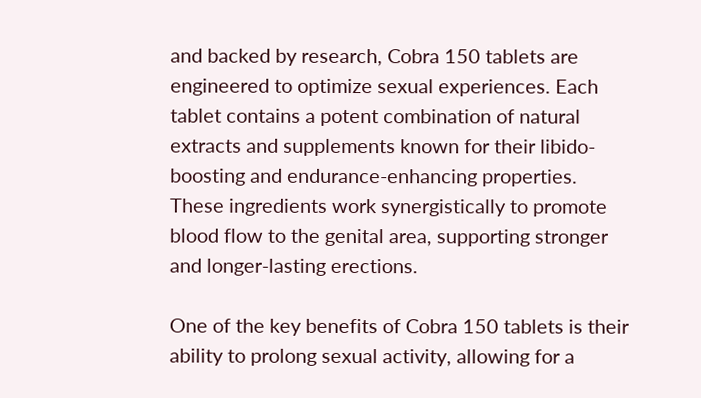and backed by research, Cobra 150 tablets are engineered to optimize sexual experiences. Each tablet contains a potent combination of natural extracts and supplements known for their libido-boosting and endurance-enhancing properties. These ingredients work synergistically to promote blood flow to the genital area, supporting stronger and longer-lasting erections.

One of the key benefits of Cobra 150 tablets is their ability to prolong sexual activity, allowing for a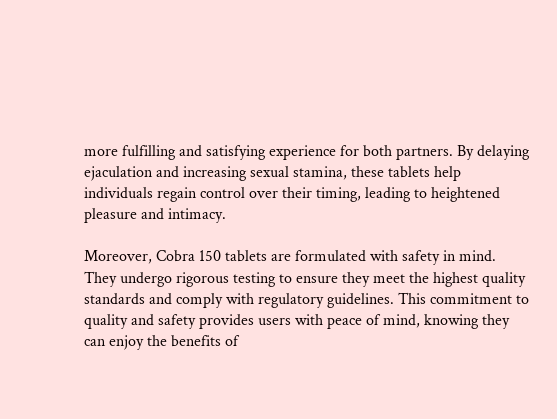more fulfilling and satisfying experience for both partners. By delaying ejaculation and increasing sexual stamina, these tablets help individuals regain control over their timing, leading to heightened pleasure and intimacy.

Moreover, Cobra 150 tablets are formulated with safety in mind. They undergo rigorous testing to ensure they meet the highest quality standards and comply with regulatory guidelines. This commitment to quality and safety provides users with peace of mind, knowing they can enjoy the benefits of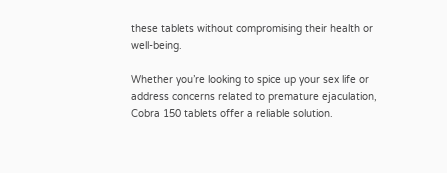these tablets without compromising their health or well-being.

Whether you’re looking to spice up your sex life or address concerns related to premature ejaculation, Cobra 150 tablets offer a reliable solution.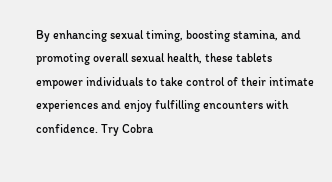By enhancing sexual timing, boosting stamina, and promoting overall sexual health, these tablets empower individuals to take control of their intimate experiences and enjoy fulfilling encounters with confidence. Try Cobra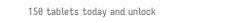150 tablets today and unlock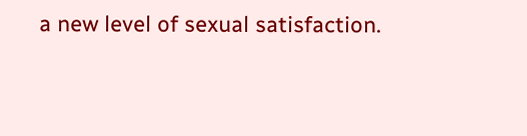a new level of sexual satisfaction.